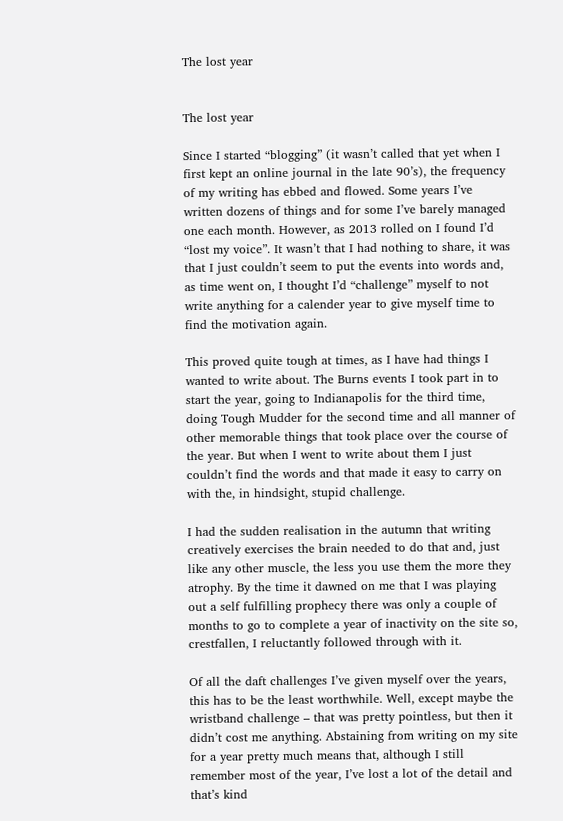The lost year


The lost year

Since I started “blogging” (it wasn’t called that yet when I first kept an online journal in the late 90’s), the frequency of my writing has ebbed and flowed. Some years I’ve written dozens of things and for some I’ve barely managed one each month. However, as 2013 rolled on I found I’d “lost my voice”. It wasn’t that I had nothing to share, it was that I just couldn’t seem to put the events into words and, as time went on, I thought I’d “challenge” myself to not write anything for a calender year to give myself time to find the motivation again.

This proved quite tough at times, as I have had things I wanted to write about. The Burns events I took part in to start the year, going to Indianapolis for the third time, doing Tough Mudder for the second time and all manner of other memorable things that took place over the course of the year. But when I went to write about them I just couldn’t find the words and that made it easy to carry on with the, in hindsight, stupid challenge.

I had the sudden realisation in the autumn that writing creatively exercises the brain needed to do that and, just like any other muscle, the less you use them the more they atrophy. By the time it dawned on me that I was playing out a self fulfilling prophecy there was only a couple of months to go to complete a year of inactivity on the site so, crestfallen, I reluctantly followed through with it.

Of all the daft challenges I’ve given myself over the years, this has to be the least worthwhile. Well, except maybe the wristband challenge – that was pretty pointless, but then it didn’t cost me anything. Abstaining from writing on my site for a year pretty much means that, although I still remember most of the year, I’ve lost a lot of the detail and that’s kind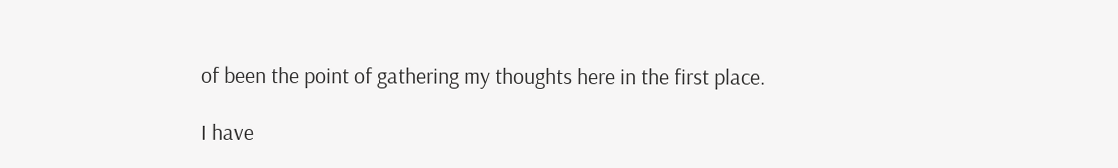of been the point of gathering my thoughts here in the first place.

I have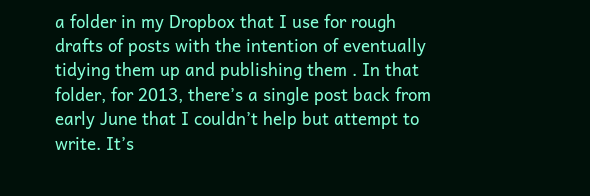a folder in my Dropbox that I use for rough drafts of posts with the intention of eventually tidying them up and publishing them . In that folder, for 2013, there’s a single post back from early June that I couldn’t help but attempt to write. It’s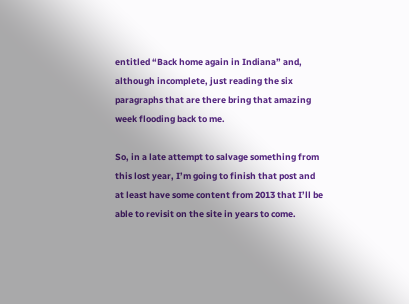entitled “Back home again in Indiana” and, although incomplete, just reading the six paragraphs that are there bring that amazing week flooding back to me.

So, in a late attempt to salvage something from this lost year, I’m going to finish that post and at least have some content from 2013 that I’ll be able to revisit on the site in years to come.